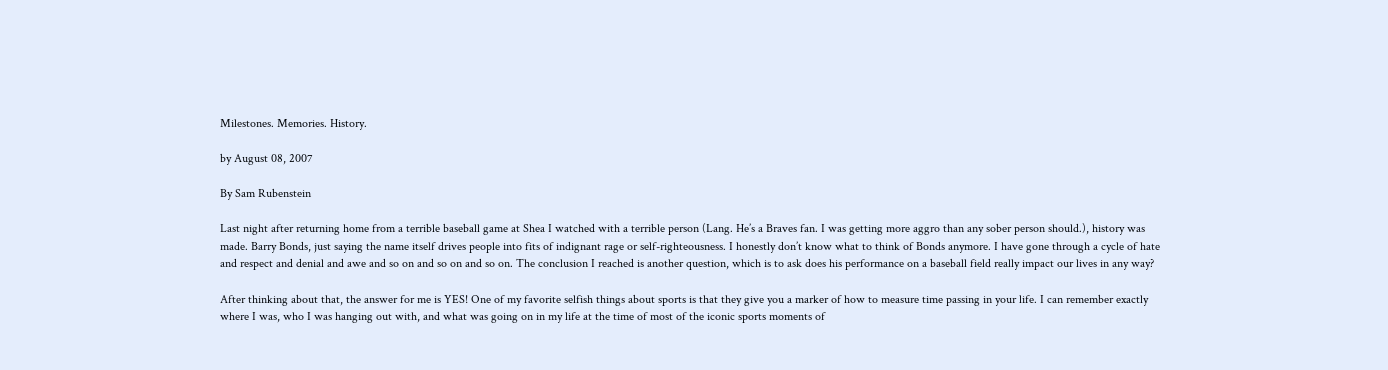Milestones. Memories. History.

by August 08, 2007

By Sam Rubenstein

Last night after returning home from a terrible baseball game at Shea I watched with a terrible person (Lang. He’s a Braves fan. I was getting more aggro than any sober person should.), history was made. Barry Bonds, just saying the name itself drives people into fits of indignant rage or self-righteousness. I honestly don’t know what to think of Bonds anymore. I have gone through a cycle of hate and respect and denial and awe and so on and so on and so on. The conclusion I reached is another question, which is to ask does his performance on a baseball field really impact our lives in any way?

After thinking about that, the answer for me is YES! One of my favorite selfish things about sports is that they give you a marker of how to measure time passing in your life. I can remember exactly where I was, who I was hanging out with, and what was going on in my life at the time of most of the iconic sports moments of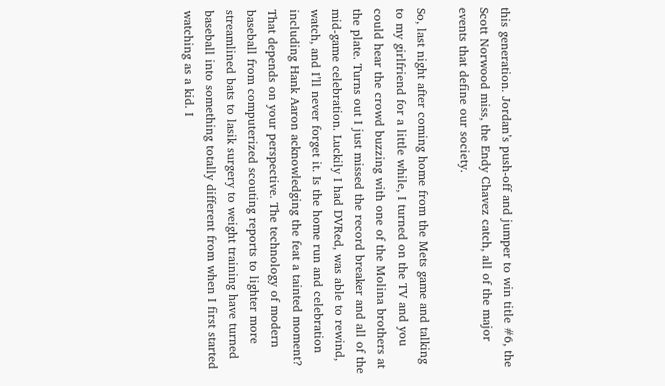this generation. Jordan’s push-off and jumper to win title #6, the Scott Norwood miss, the Endy Chavez catch, all of the major events that define our society.

So, last night after coming home from the Mets game and talking to my girlfriend for a little while, I turned on the TV and you could hear the crowd buzzing with one of the Molina brothers at the plate. Turns out I just missed the record breaker and all of the mid-game celebration. Luckily I had DVRed, was able to rewind, watch, and I’ll never forget it. Is the home run and celebration including Hank Aaron acknowledging the feat a tainted moment? That depends on your perspective. The technology of modern baseball from computerized scouting reports to lighter more streamlined bats to lasik surgery to weight training have turned baseball into something totally different from when I first started watching as a kid. I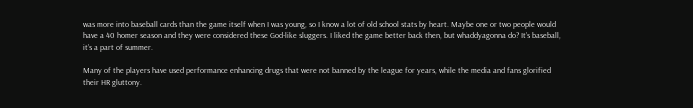was more into baseball cards than the game itself when I was young, so I know a lot of old school stats by heart. Maybe one or two people would have a 40 homer season and they were considered these God-like sluggers. I liked the game better back then, but whaddyagonna do? It’s baseball, it’s a part of summer.

Many of the players have used performance enhancing drugs that were not banned by the league for years, while the media and fans glorified their HR gluttony.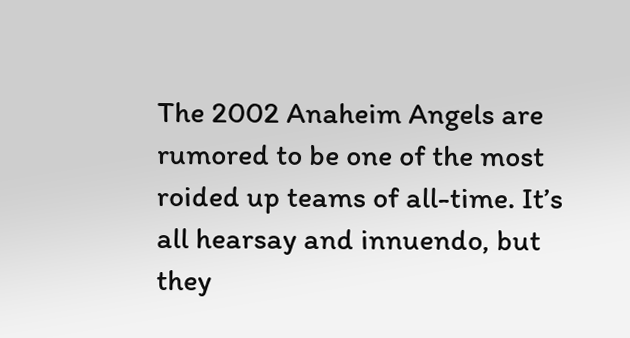The 2002 Anaheim Angels are rumored to be one of the most roided up teams of all-time. It’s all hearsay and innuendo, but they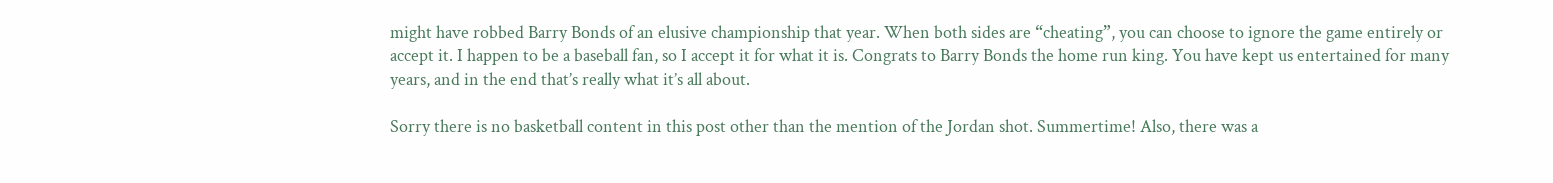might have robbed Barry Bonds of an elusive championship that year. When both sides are “cheating”, you can choose to ignore the game entirely or accept it. I happen to be a baseball fan, so I accept it for what it is. Congrats to Barry Bonds the home run king. You have kept us entertained for many years, and in the end that’s really what it’s all about.

Sorry there is no basketball content in this post other than the mention of the Jordan shot. Summertime! Also, there was a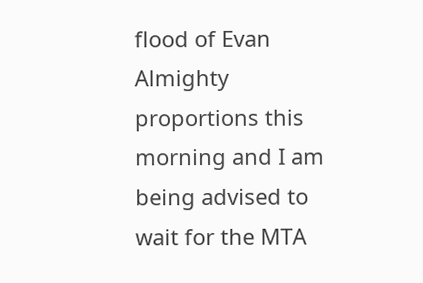flood of Evan Almighty proportions this morning and I am being advised to wait for the MTA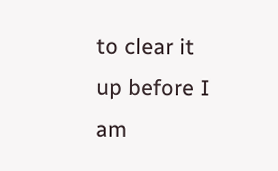to clear it up before I am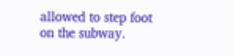allowed to step foot on the subway.